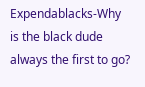Expendablacks-Why is the black dude always the first to go?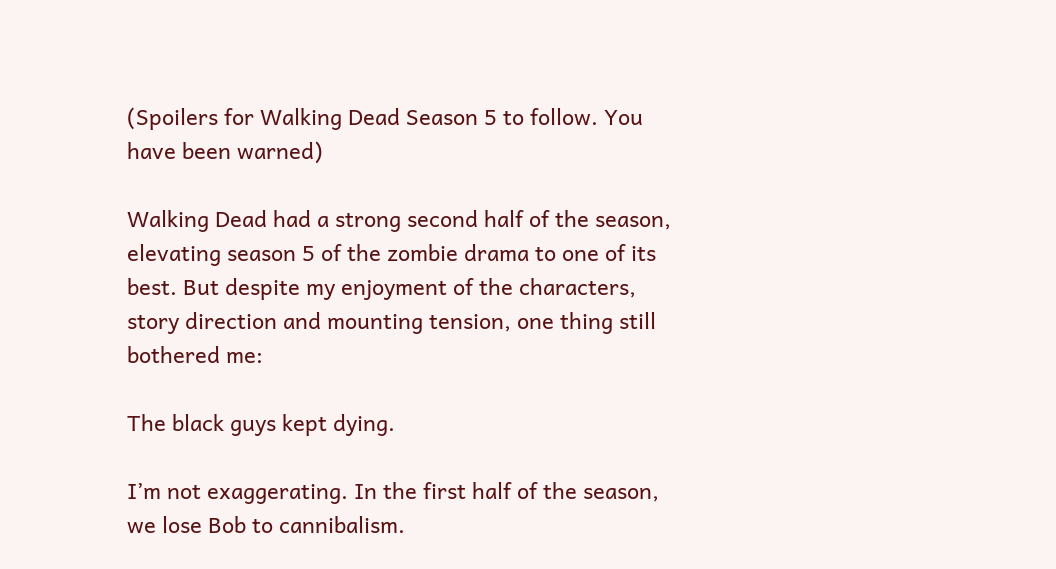(Spoilers for Walking Dead Season 5 to follow. You have been warned)

Walking Dead had a strong second half of the season, elevating season 5 of the zombie drama to one of its best. But despite my enjoyment of the characters, story direction and mounting tension, one thing still bothered me:

The black guys kept dying.

I’m not exaggerating. In the first half of the season, we lose Bob to cannibalism.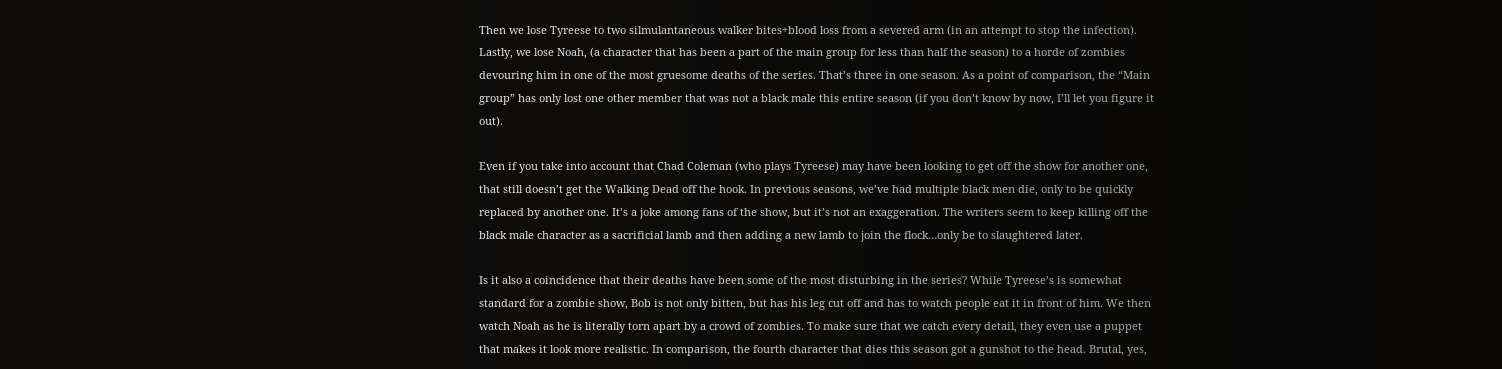Then we lose Tyreese to two silmulantaneous walker bites+blood loss from a severed arm (in an attempt to stop the infection). Lastly, we lose Noah, (a character that has been a part of the main group for less than half the season) to a horde of zombies devouring him in one of the most gruesome deaths of the series. That’s three in one season. As a point of comparison, the “Main group” has only lost one other member that was not a black male this entire season (if you don’t know by now, I’ll let you figure it out).

Even if you take into account that Chad Coleman (who plays Tyreese) may have been looking to get off the show for another one, that still doesn’t get the Walking Dead off the hook. In previous seasons, we’ve had multiple black men die, only to be quickly replaced by another one. It’s a joke among fans of the show, but it’s not an exaggeration. The writers seem to keep killing off the black male character as a sacrificial lamb and then adding a new lamb to join the flock…only be to slaughtered later.

Is it also a coincidence that their deaths have been some of the most disturbing in the series? While Tyreese’s is somewhat standard for a zombie show, Bob is not only bitten, but has his leg cut off and has to watch people eat it in front of him. We then watch Noah as he is literally torn apart by a crowd of zombies. To make sure that we catch every detail, they even use a puppet that makes it look more realistic. In comparison, the fourth character that dies this season got a gunshot to the head. Brutal, yes,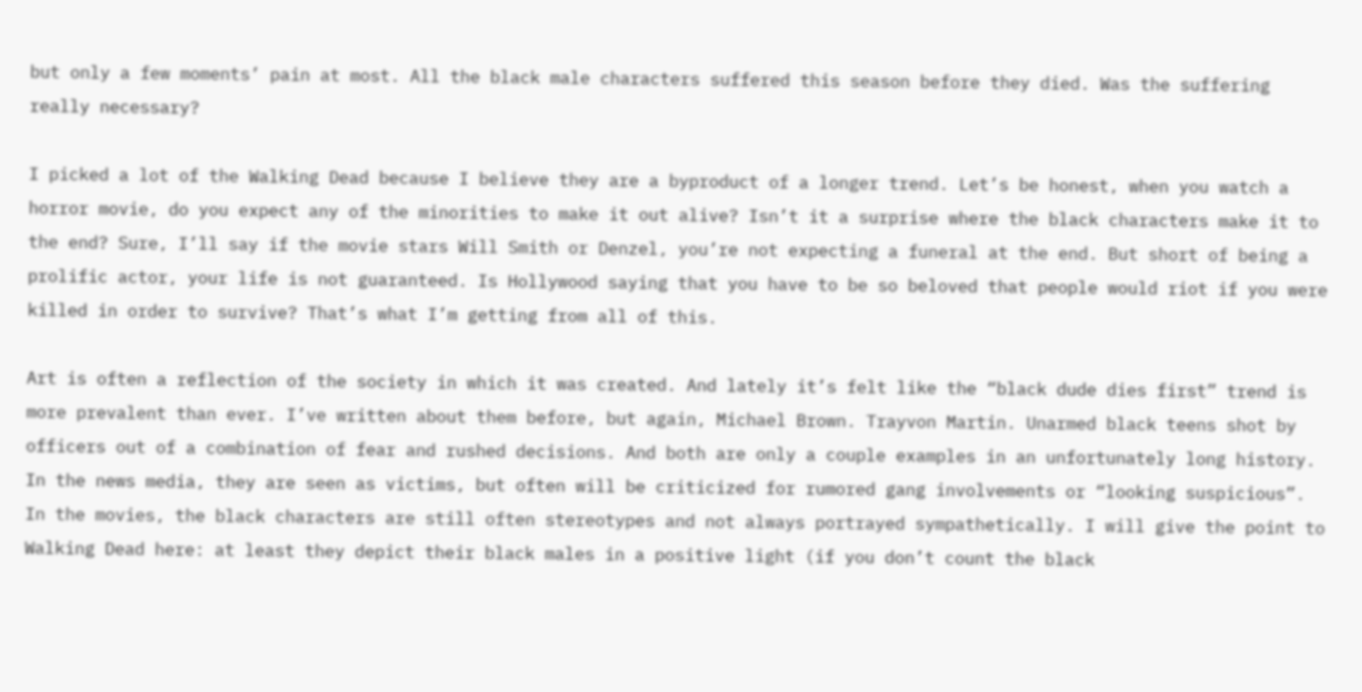but only a few moments’ pain at most. All the black male characters suffered this season before they died. Was the suffering really necessary?

I picked a lot of the Walking Dead because I believe they are a byproduct of a longer trend. Let’s be honest, when you watch a horror movie, do you expect any of the minorities to make it out alive? Isn’t it a surprise where the black characters make it to the end? Sure, I’ll say if the movie stars Will Smith or Denzel, you’re not expecting a funeral at the end. But short of being a prolific actor, your life is not guaranteed. Is Hollywood saying that you have to be so beloved that people would riot if you were killed in order to survive? That’s what I’m getting from all of this.

Art is often a reflection of the society in which it was created. And lately it’s felt like the “black dude dies first” trend is more prevalent than ever. I’ve written about them before, but again, Michael Brown. Trayvon Martin. Unarmed black teens shot by officers out of a combination of fear and rushed decisions. And both are only a couple examples in an unfortunately long history. In the news media, they are seen as victims, but often will be criticized for rumored gang involvements or “looking suspicious”. In the movies, the black characters are still often stereotypes and not always portrayed sympathetically. I will give the point to Walking Dead here: at least they depict their black males in a positive light (if you don’t count the black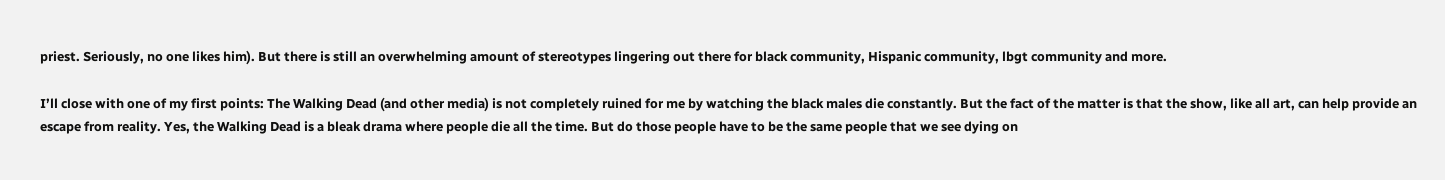priest. Seriously, no one likes him). But there is still an overwhelming amount of stereotypes lingering out there for black community, Hispanic community, lbgt community and more.

I’ll close with one of my first points: The Walking Dead (and other media) is not completely ruined for me by watching the black males die constantly. But the fact of the matter is that the show, like all art, can help provide an escape from reality. Yes, the Walking Dead is a bleak drama where people die all the time. But do those people have to be the same people that we see dying on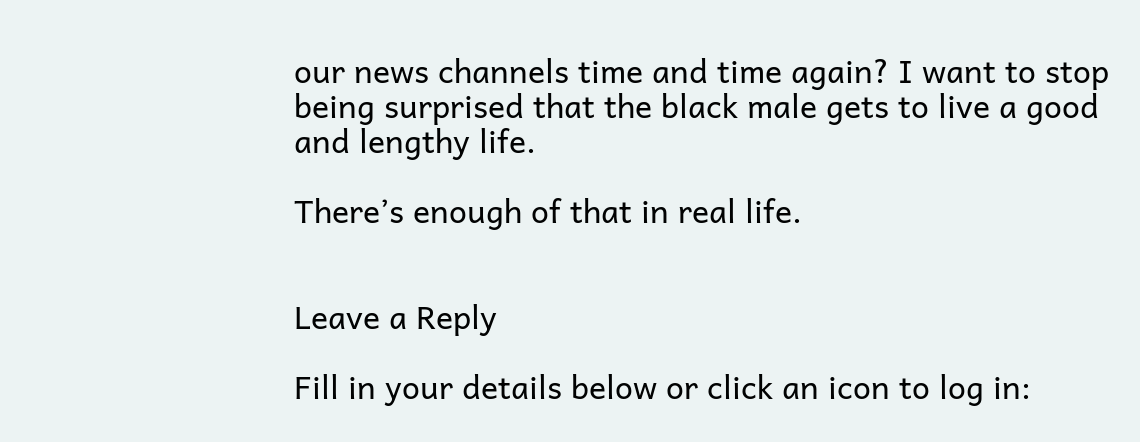our news channels time and time again? I want to stop being surprised that the black male gets to live a good and lengthy life.

There’s enough of that in real life.


Leave a Reply

Fill in your details below or click an icon to log in: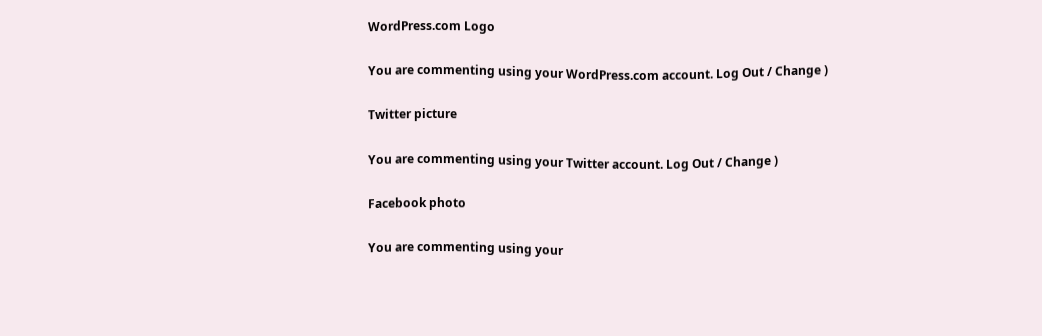WordPress.com Logo

You are commenting using your WordPress.com account. Log Out / Change )

Twitter picture

You are commenting using your Twitter account. Log Out / Change )

Facebook photo

You are commenting using your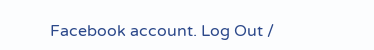Facebook account. Log Out /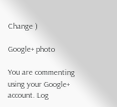Change )

Google+ photo

You are commenting using your Google+ account. Log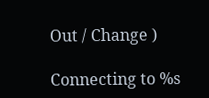Out / Change )

Connecting to %s